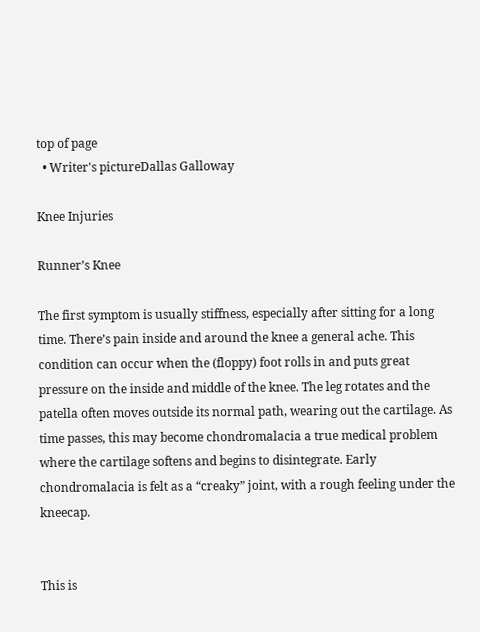top of page
  • Writer's pictureDallas Galloway

Knee Injuries

Runner’s Knee

The first symptom is usually stiffness, especially after sitting for a long time. There’s pain inside and around the knee a general ache. This condition can occur when the (floppy) foot rolls in and puts great pressure on the inside and middle of the knee. The leg rotates and the patella often moves outside its normal path, wearing out the cartilage. As time passes, this may become chondromalacia a true medical problem where the cartilage softens and begins to disintegrate. Early chondromalacia is felt as a “creaky” joint, with a rough feeling under the kneecap.


This is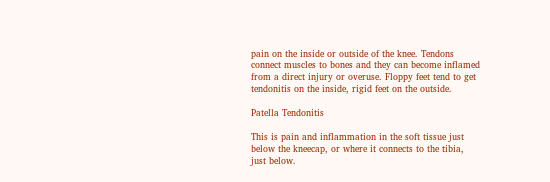pain on the inside or outside of the knee. Tendons connect muscles to bones and they can become inflamed from a direct injury or overuse. Floppy feet tend to get tendonitis on the inside, rigid feet on the outside.

Patella Tendonitis

This is pain and inflammation in the soft tissue just below the kneecap, or where it connects to the tibia, just below.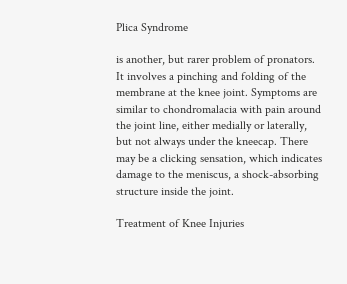Plica Syndrome

is another, but rarer problem of pronators. It involves a pinching and folding of the membrane at the knee joint. Symptoms are similar to chondromalacia with pain around the joint line, either medially or laterally, but not always under the kneecap. There may be a clicking sensation, which indicates damage to the meniscus, a shock-absorbing structure inside the joint.

Treatment of Knee Injuries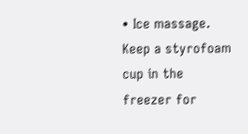• Ice massage. Keep a styrofoam cup in the freezer for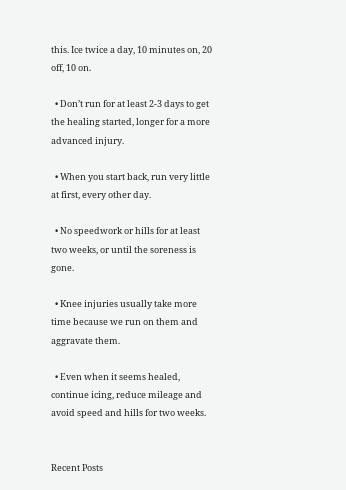this. Ice twice a day, 10 minutes on, 20 off, 10 on.

  • Don’t run for at least 2-3 days to get the healing started, longer for a more advanced injury.

  • When you start back, run very little at first, every other day.

  • No speedwork or hills for at least two weeks, or until the soreness is gone.

  • Knee injuries usually take more time because we run on them and aggravate them.

  • Even when it seems healed, continue icing, reduce mileage and avoid speed and hills for two weeks.


Recent Posts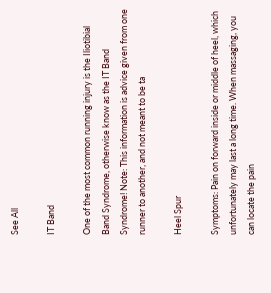See All

IT Band

One of the most common running injury is the Iliotibial Band Syndrome, otherwise know as the IT Band Syndrome! Note: This information is advice given from one runner to another, and not meant to be ta

Heel Spur

Symptoms: Pain on forward inside or middle of heel, which unfortunately may last a long time. When massaging, you can locate the pain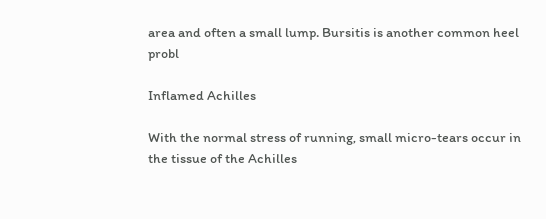area and often a small lump. Bursitis is another common heel probl

Inflamed Achilles

With the normal stress of running, small micro-tears occur in the tissue of the Achilles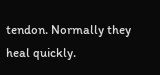tendon. Normally they heal quickly.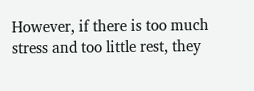However, if there is too much stress and too little rest, they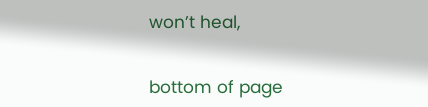won’t heal,


bottom of page